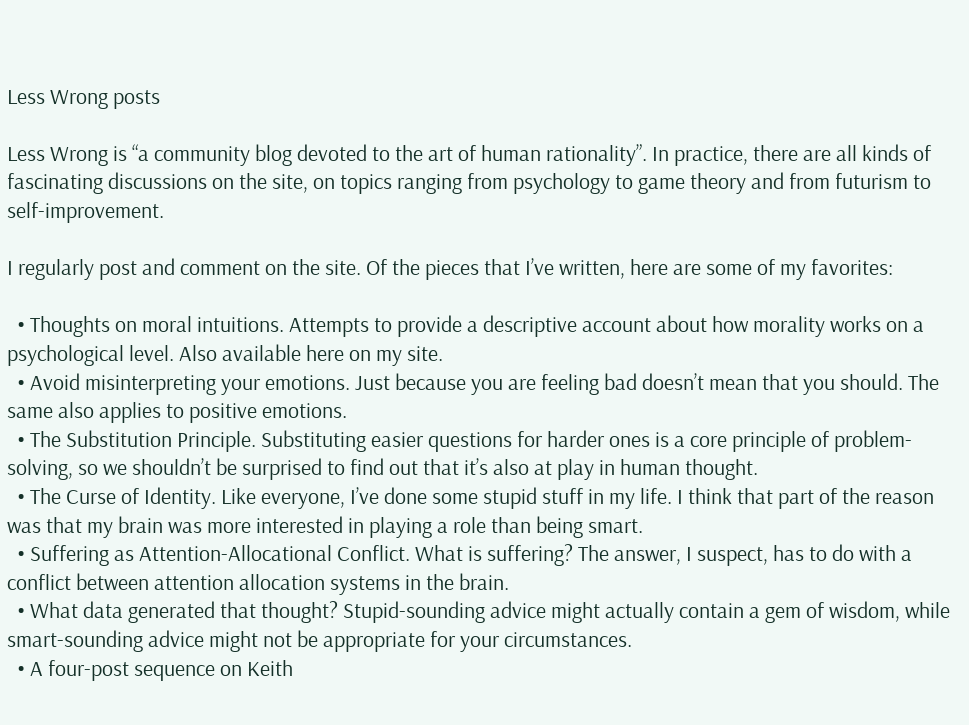Less Wrong posts

Less Wrong is “a community blog devoted to the art of human rationality”. In practice, there are all kinds of fascinating discussions on the site, on topics ranging from psychology to game theory and from futurism to self-improvement.

I regularly post and comment on the site. Of the pieces that I’ve written, here are some of my favorites:

  • Thoughts on moral intuitions. Attempts to provide a descriptive account about how morality works on a psychological level. Also available here on my site.
  • Avoid misinterpreting your emotions. Just because you are feeling bad doesn’t mean that you should. The same also applies to positive emotions.
  • The Substitution Principle. Substituting easier questions for harder ones is a core principle of problem-solving, so we shouldn’t be surprised to find out that it’s also at play in human thought.
  • The Curse of Identity. Like everyone, I’ve done some stupid stuff in my life. I think that part of the reason was that my brain was more interested in playing a role than being smart.
  • Suffering as Attention-Allocational Conflict. What is suffering? The answer, I suspect, has to do with a conflict between attention allocation systems in the brain.
  • What data generated that thought? Stupid-sounding advice might actually contain a gem of wisdom, while smart-sounding advice might not be appropriate for your circumstances.
  • A four-post sequence on Keith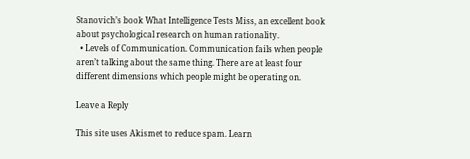Stanovich’s book What Intelligence Tests Miss, an excellent book about psychological research on human rationality.
  • Levels of Communication. Communication fails when people aren’t talking about the same thing. There are at least four different dimensions which people might be operating on.

Leave a Reply

This site uses Akismet to reduce spam. Learn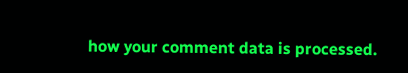how your comment data is processed.